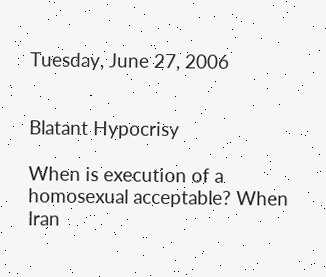Tuesday, June 27, 2006


Blatant Hypocrisy

When is execution of a homosexual acceptable? When Iran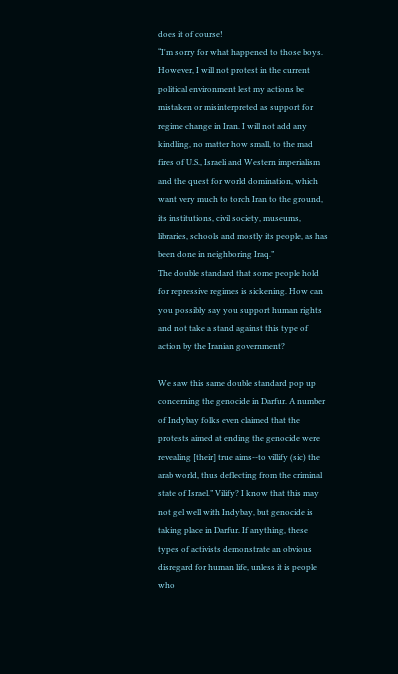does it of course!
“I'm sorry for what happened to those boys. However, I will not protest in the current political environment lest my actions be mistaken or misinterpreted as support for regime change in Iran. I will not add any kindling, no matter how small, to the mad fires of U.S., Israeli and Western imperialism and the quest for world domination, which want very much to torch Iran to the ground, its institutions, civil society, museums, libraries, schools and mostly its people, as has been done in neighboring Iraq.”
The double standard that some people hold for repressive regimes is sickening. How can you possibly say you support human rights and not take a stand against this type of action by the Iranian government?

We saw this same double standard pop up concerning the genocide in Darfur. A number of Indybay folks even claimed that the protests aimed at ending the genocide were revealing [their] true aims--to villify (sic) the arab world, thus deflecting from the criminal state of Israel.” Vilify? I know that this may not gel well with Indybay, but genocide is taking place in Darfur. If anything, these types of activists demonstrate an obvious disregard for human life, unless it is people who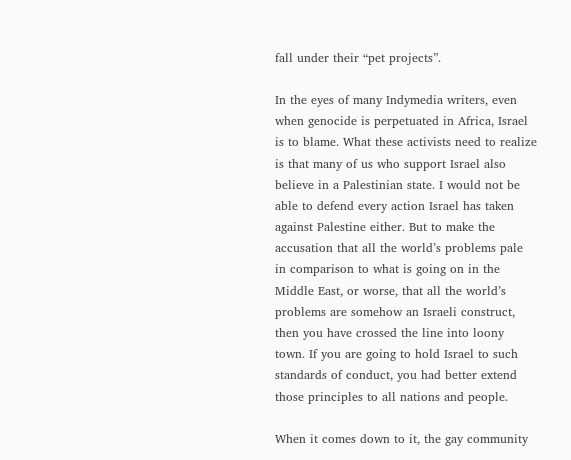fall under their “pet projects”.

In the eyes of many Indymedia writers, even when genocide is perpetuated in Africa, Israel is to blame. What these activists need to realize is that many of us who support Israel also believe in a Palestinian state. I would not be able to defend every action Israel has taken against Palestine either. But to make the accusation that all the world’s problems pale in comparison to what is going on in the Middle East, or worse, that all the world’s problems are somehow an Israeli construct, then you have crossed the line into loony town. If you are going to hold Israel to such standards of conduct, you had better extend those principles to all nations and people.

When it comes down to it, the gay community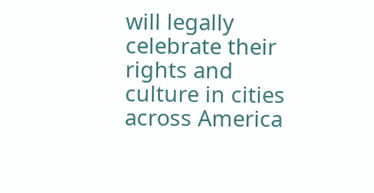will legally celebrate their rights and culture in cities across America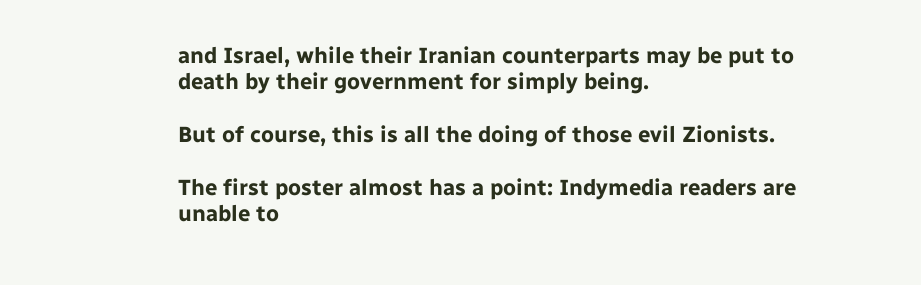and Israel, while their Iranian counterparts may be put to death by their government for simply being.

But of course, this is all the doing of those evil Zionists.

The first poster almost has a point: Indymedia readers are unable to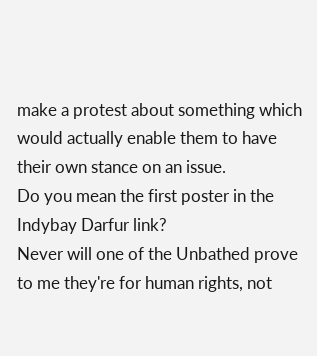make a protest about something which would actually enable them to have their own stance on an issue.
Do you mean the first poster in the Indybay Darfur link?
Never will one of the Unbathed prove to me they're for human rights, not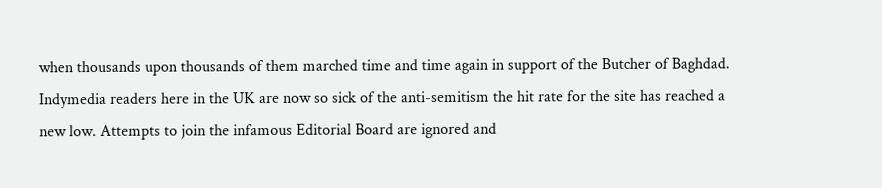when thousands upon thousands of them marched time and time again in support of the Butcher of Baghdad.
Indymedia readers here in the UK are now so sick of the anti-semitism the hit rate for the site has reached a new low. Attempts to join the infamous Editorial Board are ignored and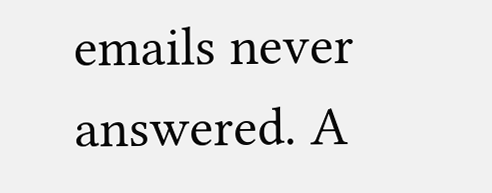emails never answered. A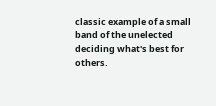classic example of a small band of the unelected deciding what's best for others.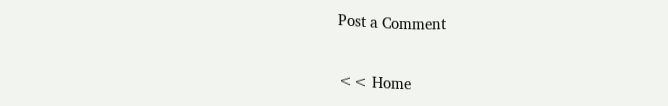Post a Comment

<< Home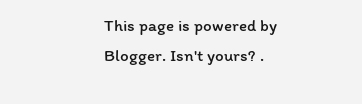This page is powered by Blogger. Isn't yours? .